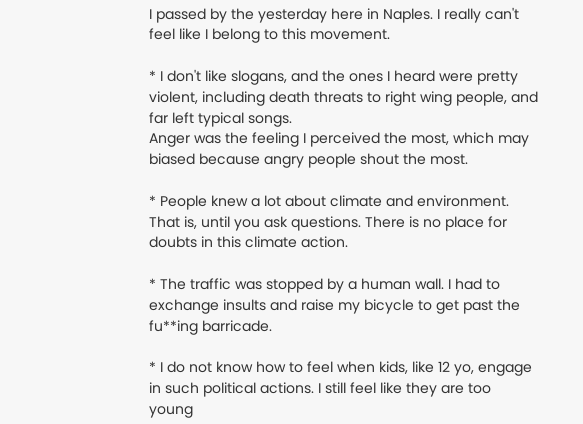I passed by the yesterday here in Naples. I really can't feel like I belong to this movement.

* I don't like slogans, and the ones I heard were pretty violent, including death threats to right wing people, and far left typical songs.
Anger was the feeling I perceived the most, which may biased because angry people shout the most.

* People knew a lot about climate and environment. That is, until you ask questions. There is no place for doubts in this climate action.

* The traffic was stopped by a human wall. I had to exchange insults and raise my bicycle to get past the fu**ing barricade.

* I do not know how to feel when kids, like 12 yo, engage in such political actions. I still feel like they are too young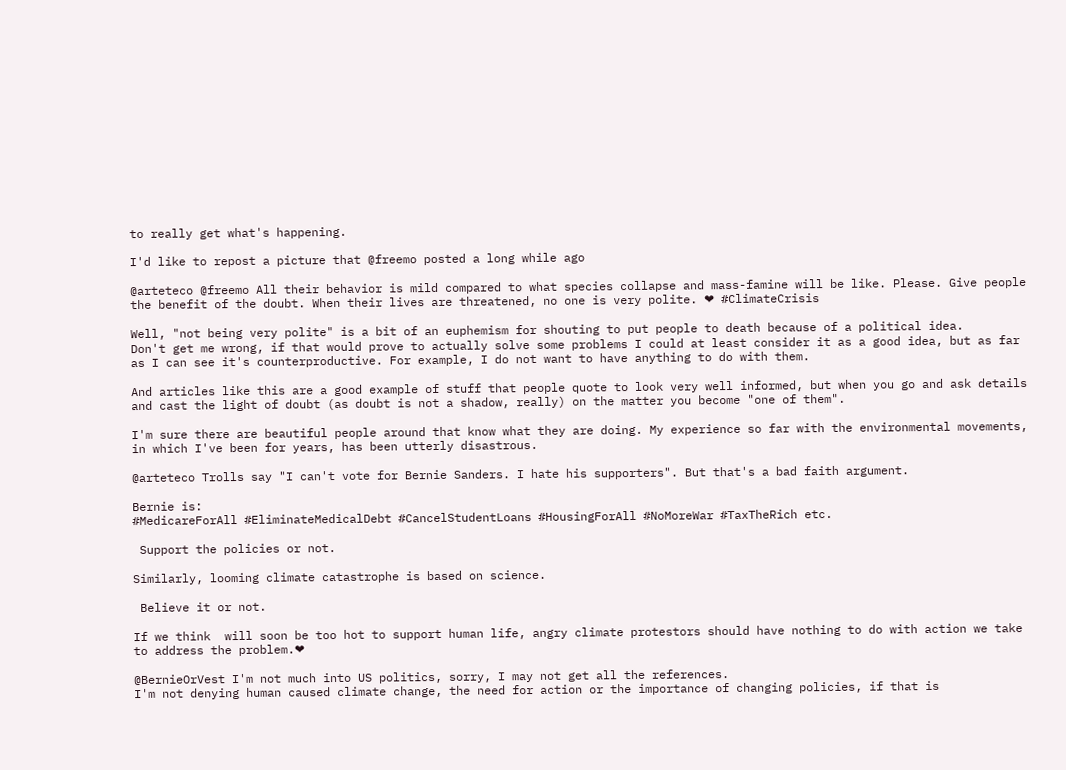to really get what's happening.

I'd like to repost a picture that @freemo posted a long while ago

@arteteco @freemo All their behavior is mild compared to what species collapse and mass-famine will be like. Please. Give people the benefit of the doubt. When their lives are threatened, no one is very polite. ❤ #ClimateCrisis

Well, "not being very polite" is a bit of an euphemism for shouting to put people to death because of a political idea.
Don't get me wrong, if that would prove to actually solve some problems I could at least consider it as a good idea, but as far as I can see it's counterproductive. For example, I do not want to have anything to do with them.

And articles like this are a good example of stuff that people quote to look very well informed, but when you go and ask details and cast the light of doubt (as doubt is not a shadow, really) on the matter you become "one of them".

I'm sure there are beautiful people around that know what they are doing. My experience so far with the environmental movements, in which I've been for years, has been utterly disastrous.

@arteteco Trolls say "I can't vote for Bernie Sanders. I hate his supporters". But that's a bad faith argument.

Bernie is:
#MedicareForAll #EliminateMedicalDebt #CancelStudentLoans #HousingForAll #NoMoreWar #TaxTheRich etc.

 Support the policies or not.

Similarly, looming climate catastrophe is based on science.

 Believe it or not.

If we think  will soon be too hot to support human life, angry climate protestors should have nothing to do with action we take to address the problem.❤

@BernieOrVest I'm not much into US politics, sorry, I may not get all the references.
I'm not denying human caused climate change, the need for action or the importance of changing policies, if that is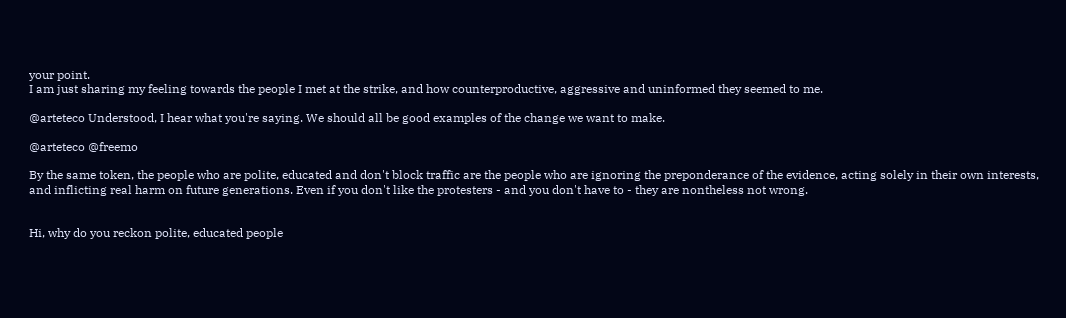your point.
I am just sharing my feeling towards the people I met at the strike, and how counterproductive, aggressive and uninformed they seemed to me.

@arteteco Understood, I hear what you're saying. We should all be good examples of the change we want to make.

@arteteco @freemo

By the same token, the people who are polite, educated and don't block traffic are the people who are ignoring the preponderance of the evidence, acting solely in their own interests, and inflicting real harm on future generations. Even if you don't like the protesters - and you don't have to - they are nontheless not wrong.


Hi, why do you reckon polite, educated people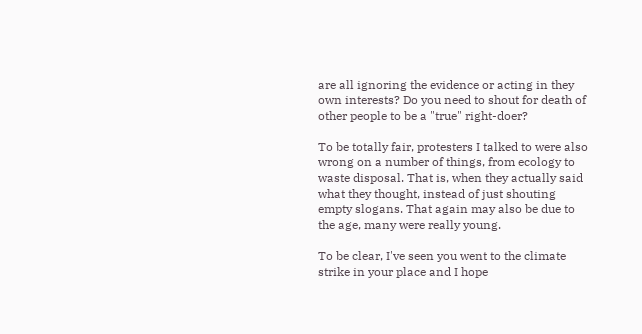are all ignoring the evidence or acting in they own interests? Do you need to shout for death of other people to be a "true" right-doer?

To be totally fair, protesters I talked to were also wrong on a number of things, from ecology to waste disposal. That is, when they actually said what they thought, instead of just shouting empty slogans. That again may also be due to the age, many were really young.

To be clear, I've seen you went to the climate strike in your place and I hope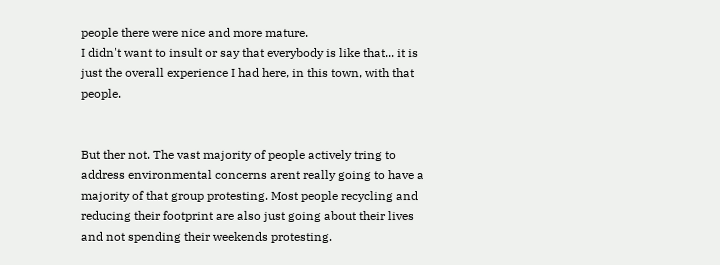people there were nice and more mature.
I didn't want to insult or say that everybody is like that... it is just the overall experience I had here, in this town, with that people.


But ther not. The vast majority of people actively tring to address environmental concerns arent really going to have a majority of that group protesting. Most people recycling and reducing their footprint are also just going about their lives and not spending their weekends protesting.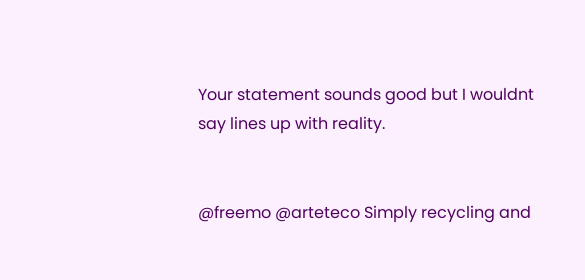Your statement sounds good but I wouldnt say lines up with reality.


@freemo @arteteco Simply recycling and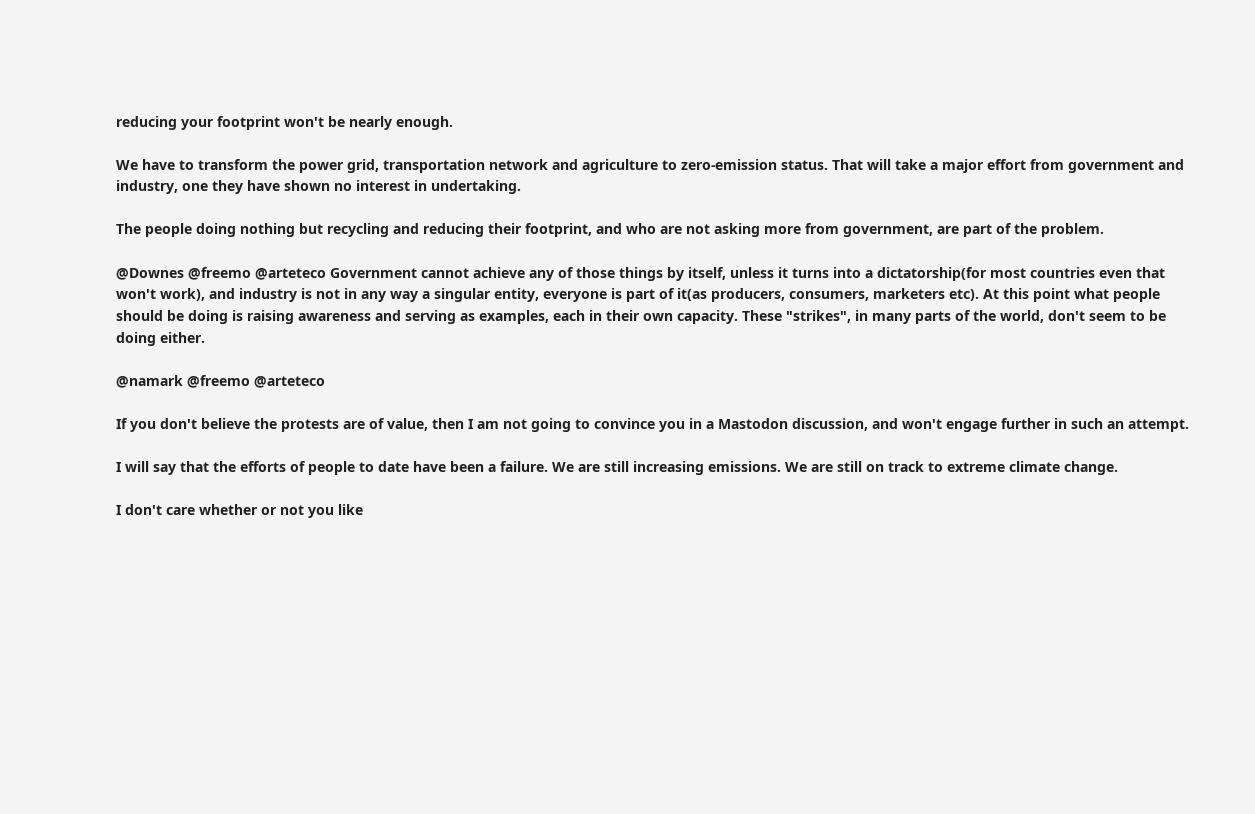reducing your footprint won't be nearly enough.

We have to transform the power grid, transportation network and agriculture to zero-emission status. That will take a major effort from government and industry, one they have shown no interest in undertaking.

The people doing nothing but recycling and reducing their footprint, and who are not asking more from government, are part of the problem.

@Downes @freemo @arteteco Government cannot achieve any of those things by itself, unless it turns into a dictatorship(for most countries even that won't work), and industry is not in any way a singular entity, everyone is part of it(as producers, consumers, marketers etc). At this point what people should be doing is raising awareness and serving as examples, each in their own capacity. These "strikes", in many parts of the world, don't seem to be doing either.

@namark @freemo @arteteco

If you don't believe the protests are of value, then I am not going to convince you in a Mastodon discussion, and won't engage further in such an attempt.

I will say that the efforts of people to date have been a failure. We are still increasing emissions. We are still on track to extreme climate change.

I don't care whether or not you like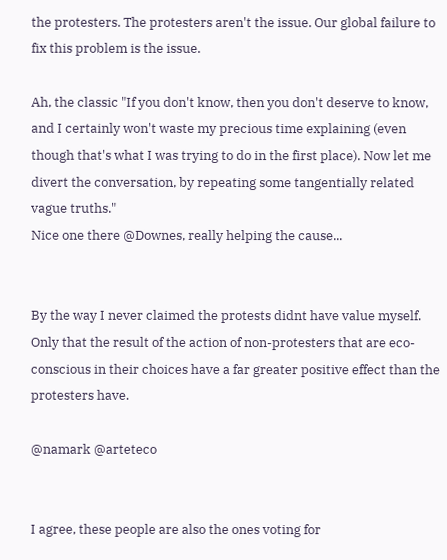the protesters. The protesters aren't the issue. Our global failure to fix this problem is the issue.

Ah, the classic "If you don't know, then you don't deserve to know, and I certainly won't waste my precious time explaining (even though that's what I was trying to do in the first place). Now let me divert the conversation, by repeating some tangentially related vague truths."
Nice one there @Downes, really helping the cause...


By the way I never claimed the protests didnt have value myself. Only that the result of the action of non-protesters that are eco-conscious in their choices have a far greater positive effect than the protesters have.

@namark @arteteco


I agree, these people are also the ones voting for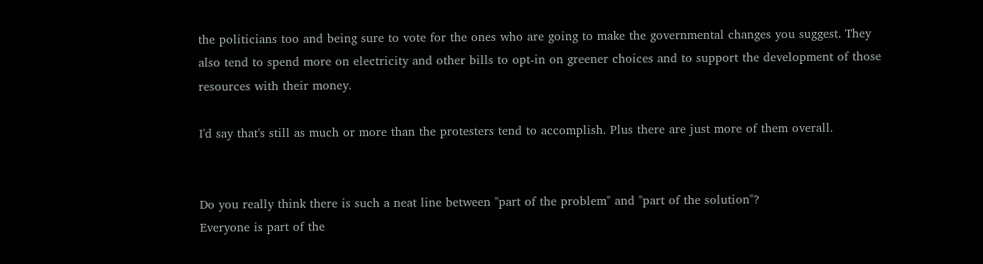the politicians too and being sure to vote for the ones who are going to make the governmental changes you suggest. They also tend to spend more on electricity and other bills to opt-in on greener choices and to support the development of those resources with their money.

I'd say that's still as much or more than the protesters tend to accomplish. Plus there are just more of them overall.


Do you really think there is such a neat line between "part of the problem" and "part of the solution"?
Everyone is part of the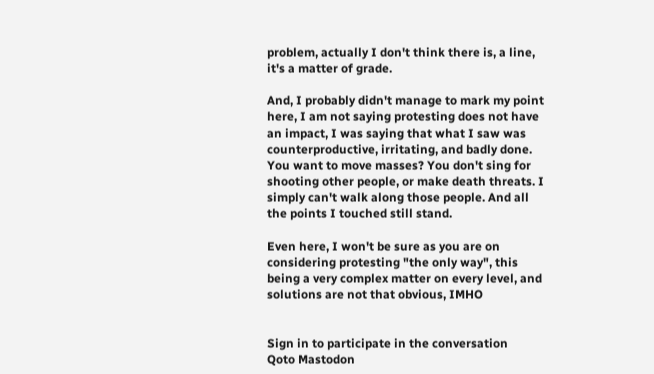problem, actually I don't think there is, a line, it's a matter of grade.

And, I probably didn't manage to mark my point here, I am not saying protesting does not have an impact, I was saying that what I saw was counterproductive, irritating, and badly done. You want to move masses? You don't sing for shooting other people, or make death threats. I simply can't walk along those people. And all the points I touched still stand.

Even here, I won't be sure as you are on considering protesting "the only way", this being a very complex matter on every level, and solutions are not that obvious, IMHO


Sign in to participate in the conversation
Qoto Mastodon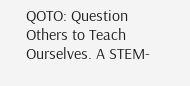QOTO: Question Others to Teach Ourselves. A STEM-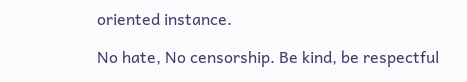oriented instance.

No hate, No censorship. Be kind, be respectful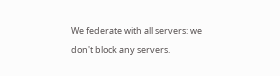We federate with all servers: we don't block any servers.